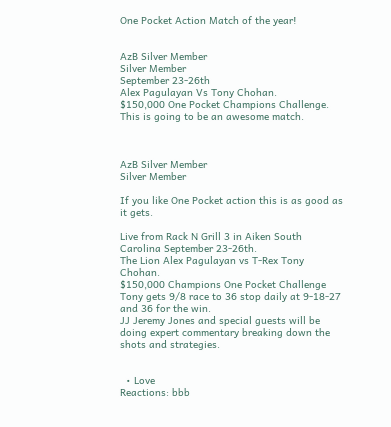One Pocket Action Match of the year!


AzB Silver Member
Silver Member
September 23-26th
Alex Pagulayan Vs Tony Chohan.
$150,000 One Pocket Champions Challenge.
This is going to be an awesome match.



AzB Silver Member
Silver Member

If you like One Pocket action this is as good as it gets.

Live from Rack N Grill 3 in Aiken South Carolina September 23-26th.
The Lion Alex Pagulayan vs T-Rex Tony Chohan.
$150,000 Champions One Pocket Challenge
Tony gets 9/8 race to 36 stop daily at 9-18-27 and 36 for the win.
JJ Jeremy Jones and special guests will be doing expert commentary breaking down the shots and strategies.


  • Love
Reactions: bbb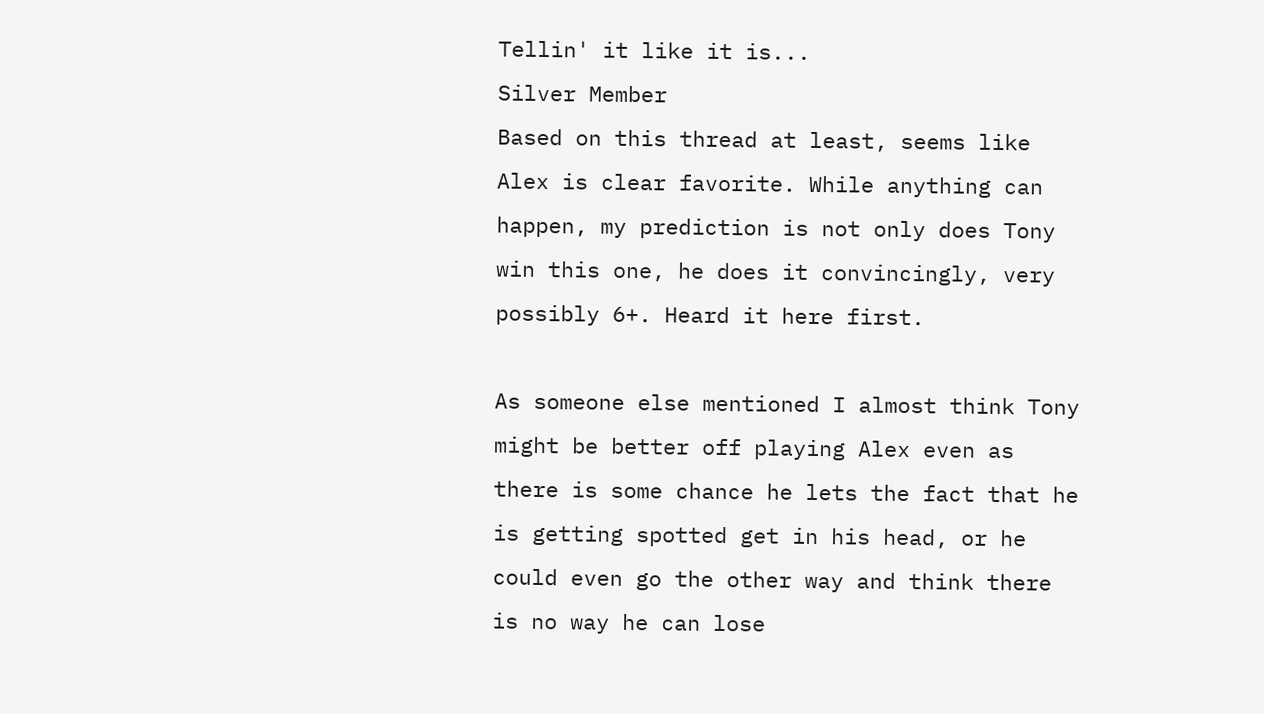Tellin' it like it is...
Silver Member
Based on this thread at least, seems like Alex is clear favorite. While anything can happen, my prediction is not only does Tony win this one, he does it convincingly, very possibly 6+. Heard it here first.

As someone else mentioned I almost think Tony might be better off playing Alex even as there is some chance he lets the fact that he is getting spotted get in his head, or he could even go the other way and think there is no way he can lose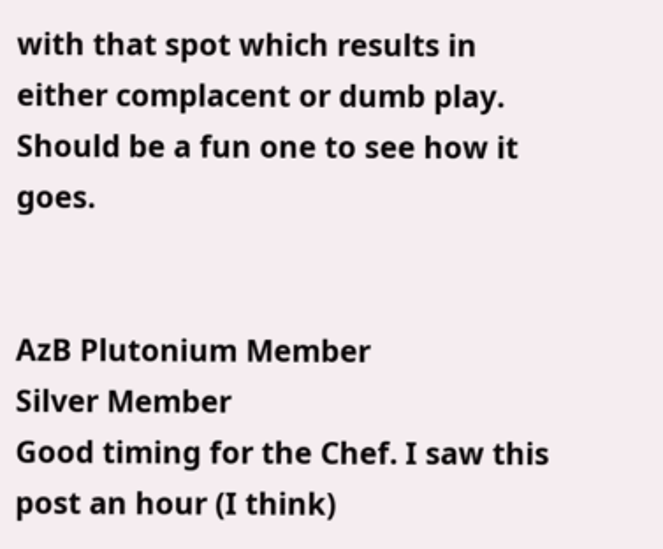with that spot which results in either complacent or dumb play. Should be a fun one to see how it goes.


AzB Plutonium Member
Silver Member
Good timing for the Chef. I saw this post an hour (I think)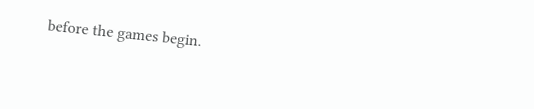before the games begin.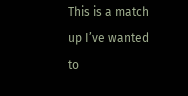This is a match up I’ve wanted to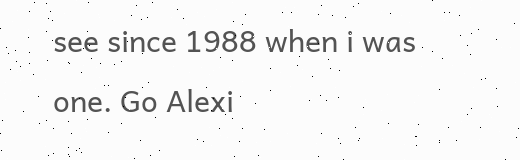see since 1988 when i was one. Go Alexi